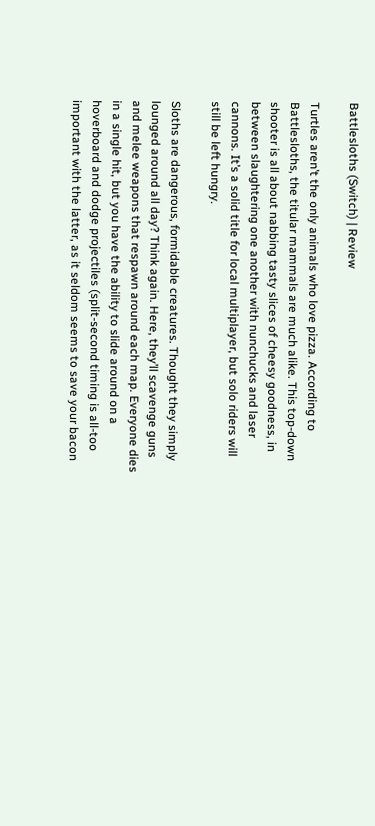Battlesloths (Switch) | Review

Turtles aren’t the only animals who love pizza. According to  Battlesloths, the titular mammals are much alike. This top-down shooter is all about nabbing tasty slices of cheesy goodness, in between slaughtering one another with nunchucks and laser cannons. It’s a solid title for local multiplayer, but solo riders will still be left hungry.

Sloths are dangerous, formidable creatures. Thought they simply lounged around all day? Think again. Here, they’ll scavenge guns and melee weapons that respawn around each map. Everyone dies in a single hit, but you have the ability to slide around on a hoverboard and dodge projectiles (split-second timing is all-too important with the latter, as it seldom seems to save your bacon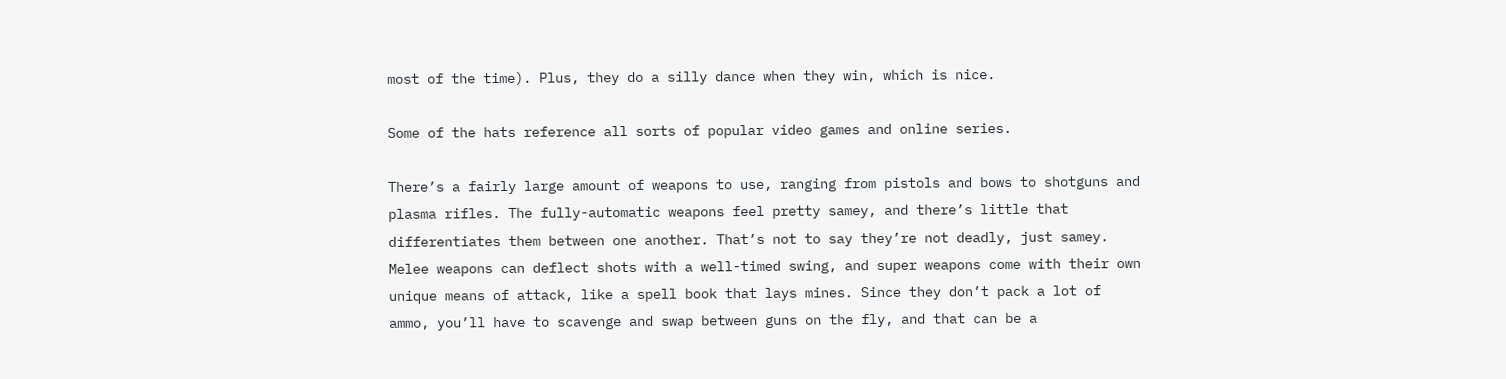most of the time). Plus, they do a silly dance when they win, which is nice.

Some of the hats reference all sorts of popular video games and online series.

There’s a fairly large amount of weapons to use, ranging from pistols and bows to shotguns and plasma rifles. The fully-automatic weapons feel pretty samey, and there’s little that differentiates them between one another. That’s not to say they’re not deadly, just samey. Melee weapons can deflect shots with a well-timed swing, and super weapons come with their own unique means of attack, like a spell book that lays mines. Since they don’t pack a lot of ammo, you’ll have to scavenge and swap between guns on the fly, and that can be a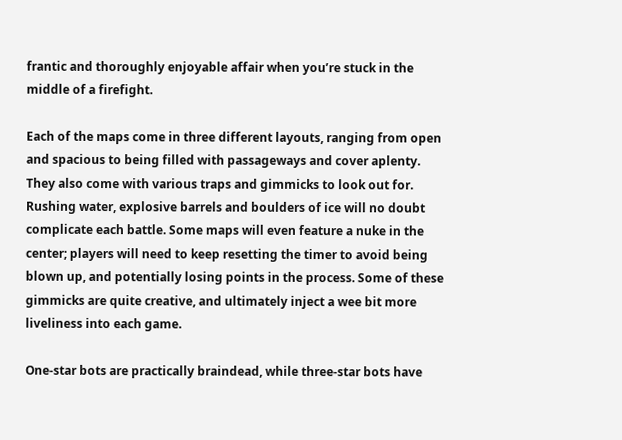frantic and thoroughly enjoyable affair when you’re stuck in the middle of a firefight.

Each of the maps come in three different layouts, ranging from open and spacious to being filled with passageways and cover aplenty. They also come with various traps and gimmicks to look out for. Rushing water, explosive barrels and boulders of ice will no doubt complicate each battle. Some maps will even feature a nuke in the center; players will need to keep resetting the timer to avoid being blown up, and potentially losing points in the process. Some of these gimmicks are quite creative, and ultimately inject a wee bit more liveliness into each game.

One-star bots are practically braindead, while three-star bots have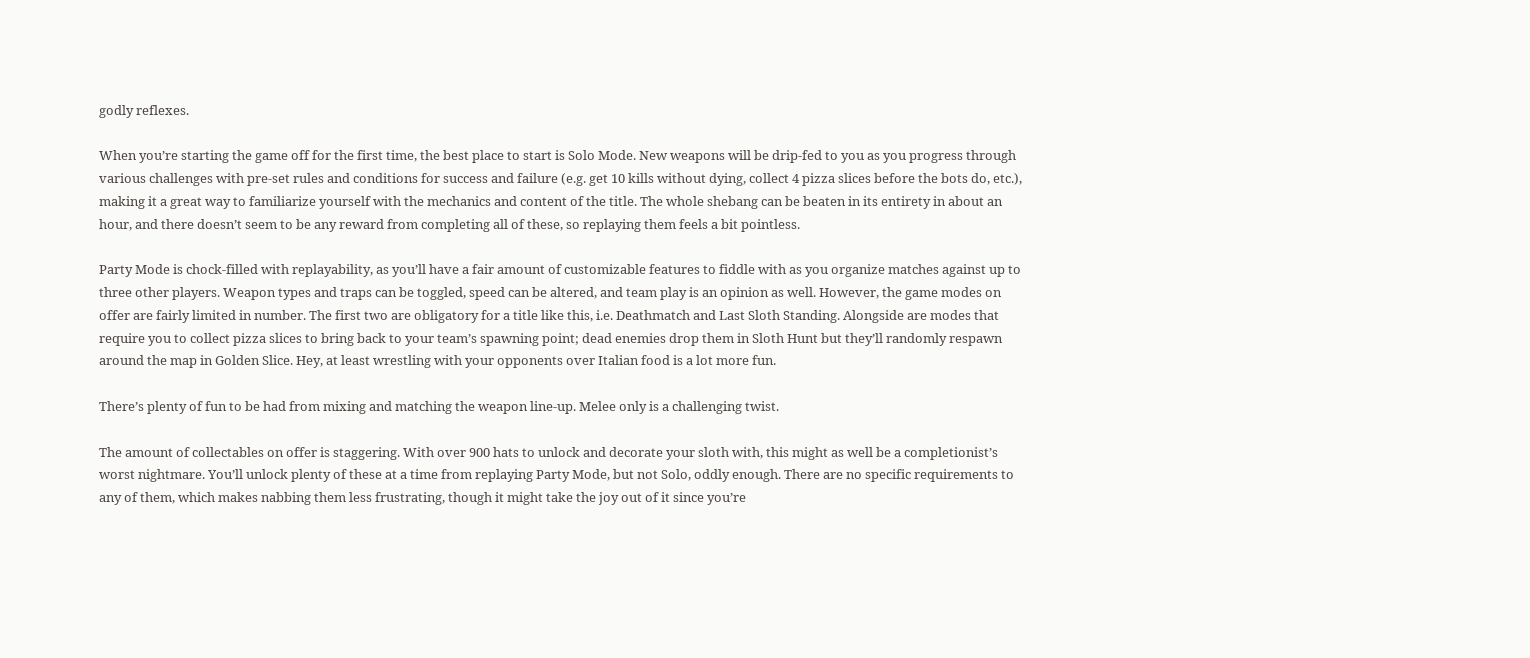godly reflexes.

When you’re starting the game off for the first time, the best place to start is Solo Mode. New weapons will be drip-fed to you as you progress through various challenges with pre-set rules and conditions for success and failure (e.g. get 10 kills without dying, collect 4 pizza slices before the bots do, etc.), making it a great way to familiarize yourself with the mechanics and content of the title. The whole shebang can be beaten in its entirety in about an hour, and there doesn’t seem to be any reward from completing all of these, so replaying them feels a bit pointless.

Party Mode is chock-filled with replayability, as you’ll have a fair amount of customizable features to fiddle with as you organize matches against up to three other players. Weapon types and traps can be toggled, speed can be altered, and team play is an opinion as well. However, the game modes on offer are fairly limited in number. The first two are obligatory for a title like this, i.e. Deathmatch and Last Sloth Standing. Alongside are modes that require you to collect pizza slices to bring back to your team’s spawning point; dead enemies drop them in Sloth Hunt but they’ll randomly respawn around the map in Golden Slice. Hey, at least wrestling with your opponents over Italian food is a lot more fun.

There’s plenty of fun to be had from mixing and matching the weapon line-up. Melee only is a challenging twist.

The amount of collectables on offer is staggering. With over 900 hats to unlock and decorate your sloth with, this might as well be a completionist’s worst nightmare. You’ll unlock plenty of these at a time from replaying Party Mode, but not Solo, oddly enough. There are no specific requirements to any of them, which makes nabbing them less frustrating, though it might take the joy out of it since you’re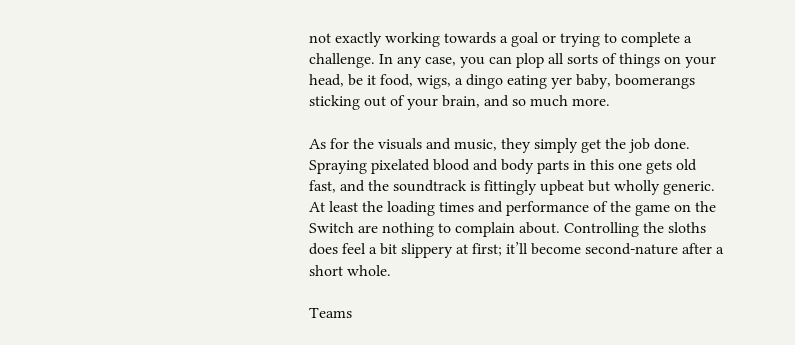not exactly working towards a goal or trying to complete a challenge. In any case, you can plop all sorts of things on your head, be it food, wigs, a dingo eating yer baby, boomerangs sticking out of your brain, and so much more.

As for the visuals and music, they simply get the job done. Spraying pixelated blood and body parts in this one gets old fast, and the soundtrack is fittingly upbeat but wholly generic. At least the loading times and performance of the game on the Switch are nothing to complain about. Controlling the sloths does feel a bit slippery at first; it’ll become second-nature after a short whole.

Teams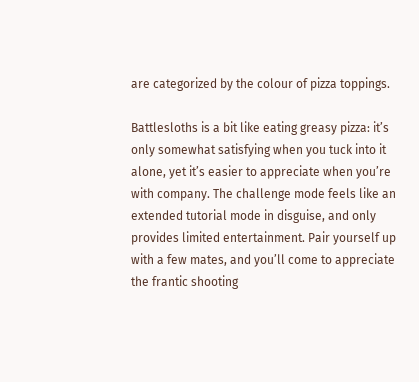are categorized by the colour of pizza toppings.

Battlesloths is a bit like eating greasy pizza: it’s only somewhat satisfying when you tuck into it alone, yet it’s easier to appreciate when you’re with company. The challenge mode feels like an extended tutorial mode in disguise, and only provides limited entertainment. Pair yourself up with a few mates, and you’ll come to appreciate the frantic shooting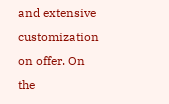and extensive customization on offer. On the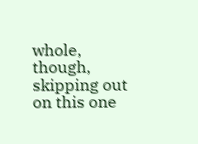whole, though, skipping out on this one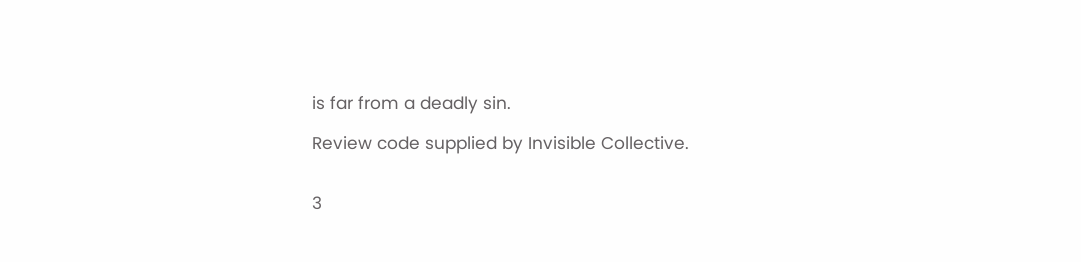is far from a deadly sin.

Review code supplied by Invisible Collective.


3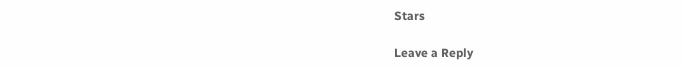Stars

Leave a Reply